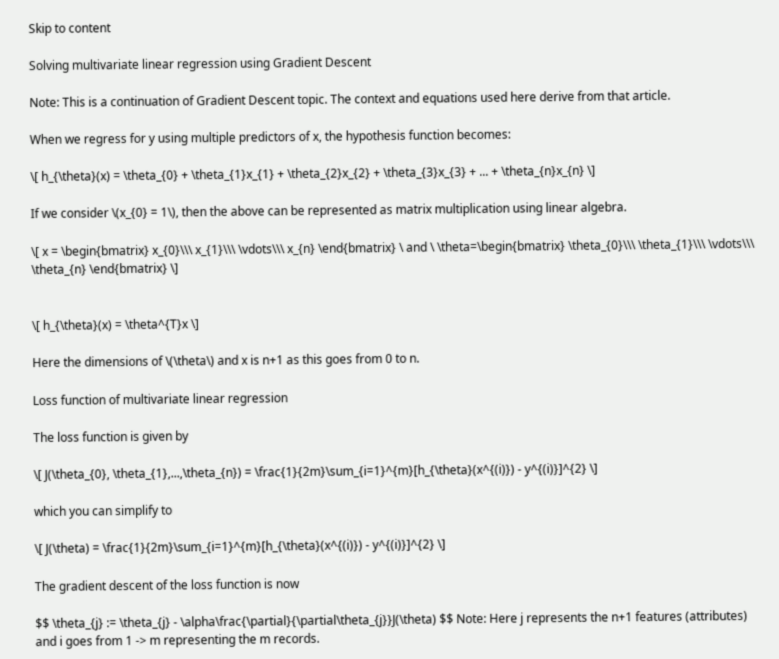Skip to content

Solving multivariate linear regression using Gradient Descent

Note: This is a continuation of Gradient Descent topic. The context and equations used here derive from that article.

When we regress for y using multiple predictors of x, the hypothesis function becomes:

\[ h_{\theta}(x) = \theta_{0} + \theta_{1}x_{1} + \theta_{2}x_{2} + \theta_{3}x_{3} + ... + \theta_{n}x_{n} \]

If we consider \(x_{0} = 1\), then the above can be represented as matrix multiplication using linear algebra.

\[ x = \begin{bmatrix} x_{0}\\\ x_{1}\\\ \vdots\\\ x_{n} \end{bmatrix} \ and \ \theta=\begin{bmatrix} \theta_{0}\\\ \theta_{1}\\\ \vdots\\\ \theta_{n} \end{bmatrix} \]


\[ h_{\theta}(x) = \theta^{T}x \]

Here the dimensions of \(\theta\) and x is n+1 as this goes from 0 to n.

Loss function of multivariate linear regression

The loss function is given by

\[ J(\theta_{0}, \theta_{1},...,\theta_{n}) = \frac{1}{2m}\sum_{i=1}^{m}[h_{\theta}(x^{(i)}) - y^{(i)}]^{2} \]

which you can simplify to

\[ J(\theta) = \frac{1}{2m}\sum_{i=1}^{m}[h_{\theta}(x^{(i)}) - y^{(i)}]^{2} \]

The gradient descent of the loss function is now

$$ \theta_{j} := \theta_{j} - \alpha\frac{\partial}{\partial\theta_{j}}J(\theta) $$ Note: Here j represents the n+1 features (attributes) and i goes from 1 -> m representing the m records.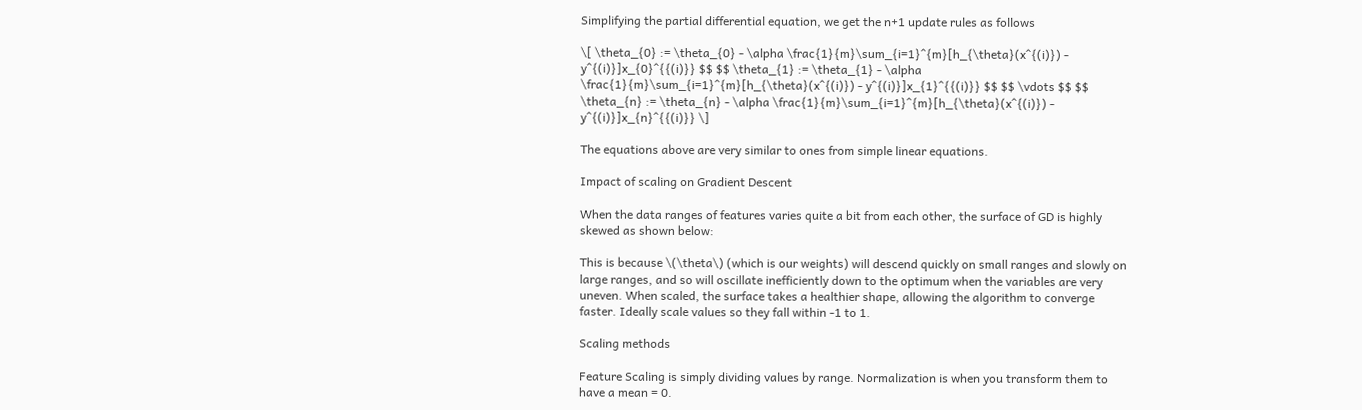Simplifying the partial differential equation, we get the n+1 update rules as follows

\[ \theta_{0} := \theta_{0} - \alpha \frac{1}{m}\sum_{i=1}^{m}[h_{\theta}(x^{(i)}) - y^{(i)}]x_{0}^{{(i)}} $$ $$ \theta_{1} := \theta_{1} - \alpha \frac{1}{m}\sum_{i=1}^{m}[h_{\theta}(x^{(i)}) - y^{(i)}]x_{1}^{{(i)}} $$ $$ \vdots $$ $$ \theta_{n} := \theta_{n} - \alpha \frac{1}{m}\sum_{i=1}^{m}[h_{\theta}(x^{(i)}) - y^{(i)}]x_{n}^{{(i)}} \]

The equations above are very similar to ones from simple linear equations.

Impact of scaling on Gradient Descent

When the data ranges of features varies quite a bit from each other, the surface of GD is highly skewed as shown below:

This is because \(\theta\) (which is our weights) will descend quickly on small ranges and slowly on large ranges, and so will oscillate inefficiently down to the optimum when the variables are very uneven. When scaled, the surface takes a healthier shape, allowing the algorithm to converge faster. Ideally scale values so they fall within -1 to 1.

Scaling methods

Feature Scaling is simply dividing values by range. Normalization is when you transform them to have a mean = 0.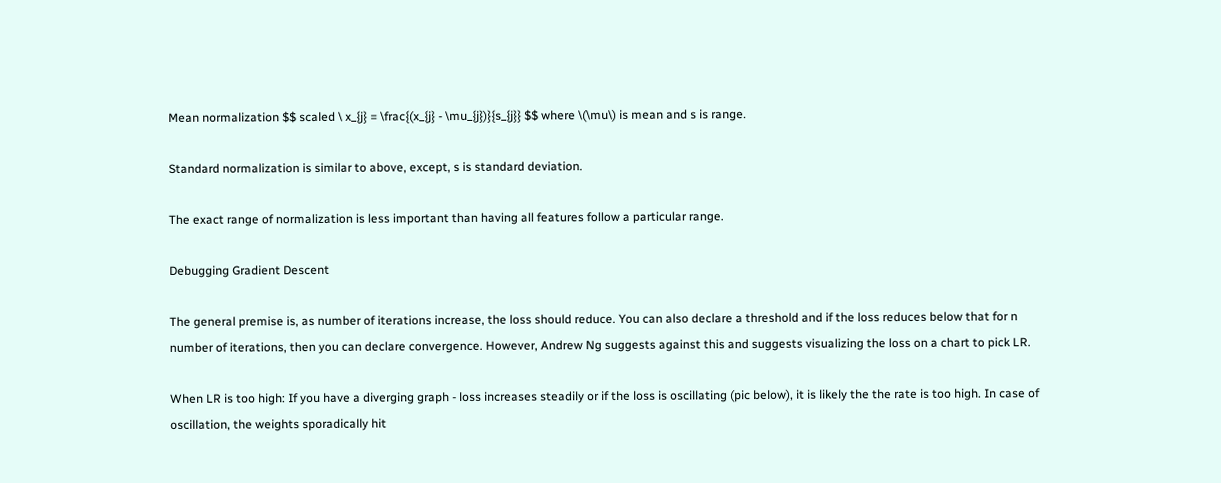Mean normalization $$ scaled \ x_{j} = \frac{(x_{j} - \mu_{j})}{s_{j}} $$ where \(\mu\) is mean and s is range.

Standard normalization is similar to above, except, s is standard deviation.

The exact range of normalization is less important than having all features follow a particular range.

Debugging Gradient Descent

The general premise is, as number of iterations increase, the loss should reduce. You can also declare a threshold and if the loss reduces below that for n number of iterations, then you can declare convergence. However, Andrew Ng suggests against this and suggests visualizing the loss on a chart to pick LR.

When LR is too high: If you have a diverging graph - loss increases steadily or if the loss is oscillating (pic below), it is likely the the rate is too high. In case of oscillation, the weights sporadically hit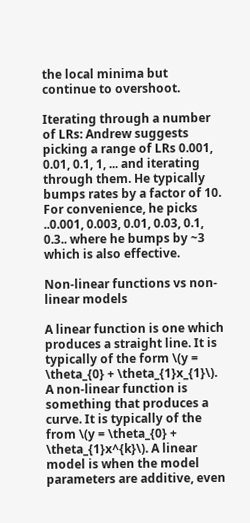the local minima but continue to overshoot.

Iterating through a number of LRs: Andrew suggests picking a range of LRs 0.001, 0.01, 0.1, 1, ... and iterating through them. He typically bumps rates by a factor of 10. For convenience, he picks ..0.001, 0.003, 0.01, 0.03, 0.1, 0.3.. where he bumps by ~3 which is also effective.

Non-linear functions vs non-linear models

A linear function is one which produces a straight line. It is typically of the form \(y = \theta_{0} + \theta_{1}x_{1}\). A non-linear function is something that produces a curve. It is typically of the from \(y = \theta_{0} + \theta_{1}x^{k}\). A linear model is when the model parameters are additive, even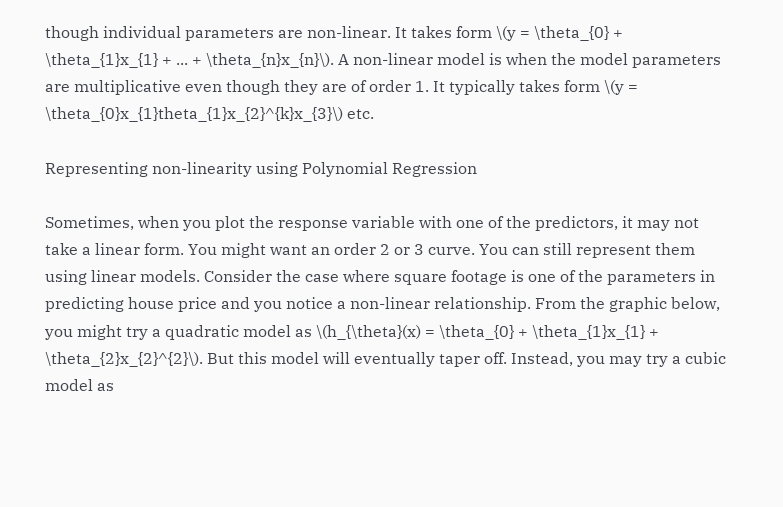though individual parameters are non-linear. It takes form \(y = \theta_{0} + \theta_{1}x_{1} + ... + \theta_{n}x_{n}\). A non-linear model is when the model parameters are multiplicative even though they are of order 1. It typically takes form \(y = \theta_{0}x_{1}theta_{1}x_{2}^{k}x_{3}\) etc.

Representing non-linearity using Polynomial Regression

Sometimes, when you plot the response variable with one of the predictors, it may not take a linear form. You might want an order 2 or 3 curve. You can still represent them using linear models. Consider the case where square footage is one of the parameters in predicting house price and you notice a non-linear relationship. From the graphic below, you might try a quadratic model as \(h_{\theta}(x) = \theta_{0} + \theta_{1}x_{1} + \theta_{2}x_{2}^{2}\). But this model will eventually taper off. Instead, you may try a cubic model as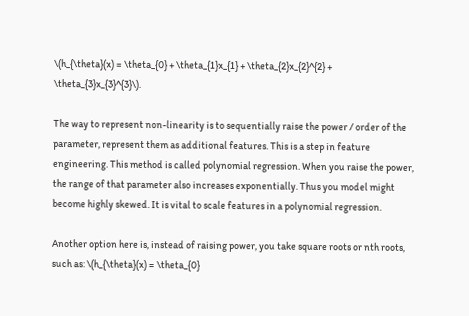\(h_{\theta}(x) = \theta_{0} + \theta_{1}x_{1} + \theta_{2}x_{2}^{2} + \theta_{3}x_{3}^{3}\).

The way to represent non-linearity is to sequentially raise the power / order of the parameter, represent them as additional features. This is a step in feature engineering. This method is called polynomial regression. When you raise the power, the range of that parameter also increases exponentially. Thus you model might become highly skewed. It is vital to scale features in a polynomial regression.

Another option here is, instead of raising power, you take square roots or nth roots, such as: \(h_{\theta}(x) = \theta_{0}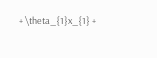+ \theta_{1}x_{1} +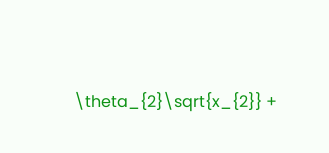\theta_{2}\sqrt{x_{2}} +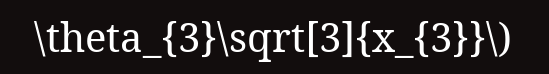\theta_{3}\sqrt[3]{x_{3}}\)